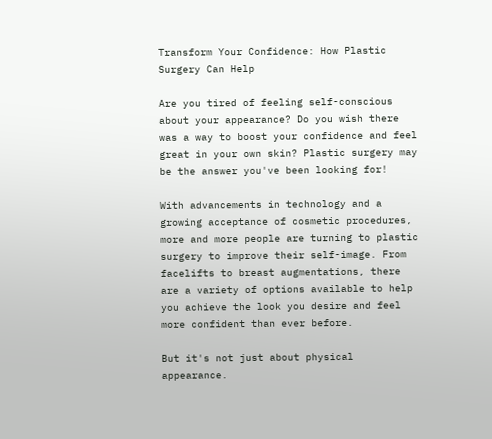Transform Your Confidence: How Plastic Surgery Can Help

Are you tired of feeling self-conscious about your appearance? Do you wish there was a way to boost your confidence and feel great in your own skin? Plastic surgery may be the answer you've been looking for!

With advancements in technology and a growing acceptance of cosmetic procedures, more and more people are turning to plastic surgery to improve their self-image. From facelifts to breast augmentations, there are a variety of options available to help you achieve the look you desire and feel more confident than ever before.

But it's not just about physical appearance.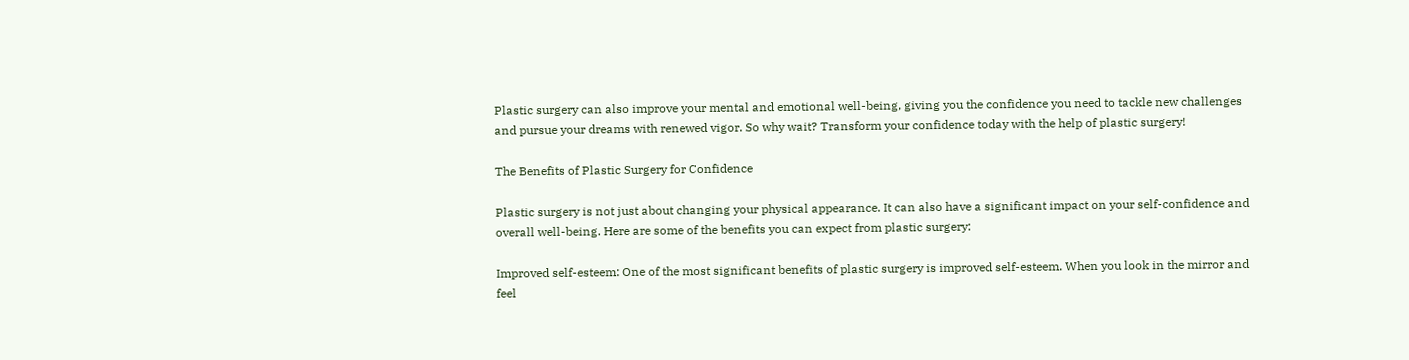Plastic surgery can also improve your mental and emotional well-being, giving you the confidence you need to tackle new challenges and pursue your dreams with renewed vigor. So why wait? Transform your confidence today with the help of plastic surgery!

The Benefits of Plastic Surgery for Confidence

Plastic surgery is not just about changing your physical appearance. It can also have a significant impact on your self-confidence and overall well-being. Here are some of the benefits you can expect from plastic surgery:

Improved self-esteem: One of the most significant benefits of plastic surgery is improved self-esteem. When you look in the mirror and feel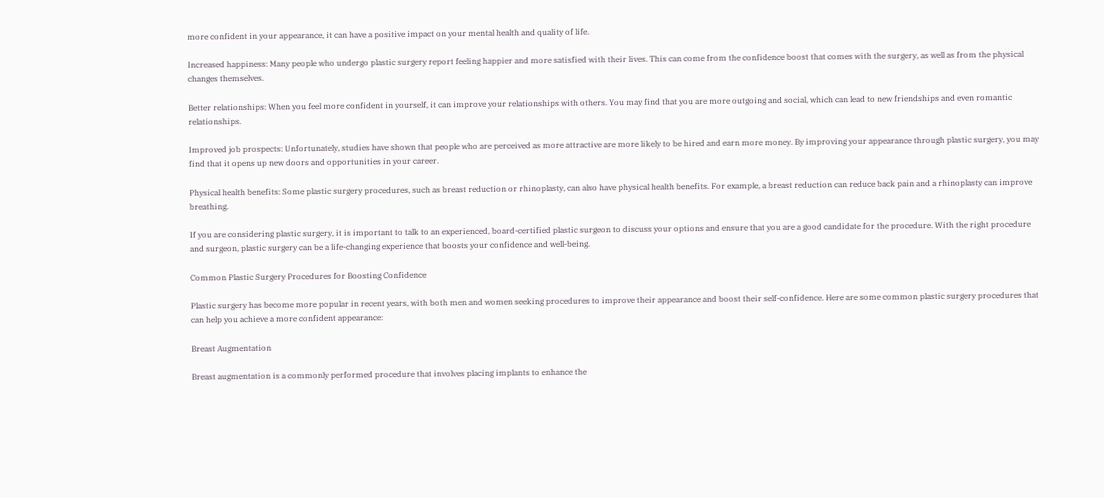more confident in your appearance, it can have a positive impact on your mental health and quality of life.

Increased happiness: Many people who undergo plastic surgery report feeling happier and more satisfied with their lives. This can come from the confidence boost that comes with the surgery, as well as from the physical changes themselves.

Better relationships: When you feel more confident in yourself, it can improve your relationships with others. You may find that you are more outgoing and social, which can lead to new friendships and even romantic relationships.

Improved job prospects: Unfortunately, studies have shown that people who are perceived as more attractive are more likely to be hired and earn more money. By improving your appearance through plastic surgery, you may find that it opens up new doors and opportunities in your career.

Physical health benefits: Some plastic surgery procedures, such as breast reduction or rhinoplasty, can also have physical health benefits. For example, a breast reduction can reduce back pain and a rhinoplasty can improve breathing.

If you are considering plastic surgery, it is important to talk to an experienced, board-certified plastic surgeon to discuss your options and ensure that you are a good candidate for the procedure. With the right procedure and surgeon, plastic surgery can be a life-changing experience that boosts your confidence and well-being.

Common Plastic Surgery Procedures for Boosting Confidence

Plastic surgery has become more popular in recent years, with both men and women seeking procedures to improve their appearance and boost their self-confidence. Here are some common plastic surgery procedures that can help you achieve a more confident appearance:

Breast Augmentation

Breast augmentation is a commonly performed procedure that involves placing implants to enhance the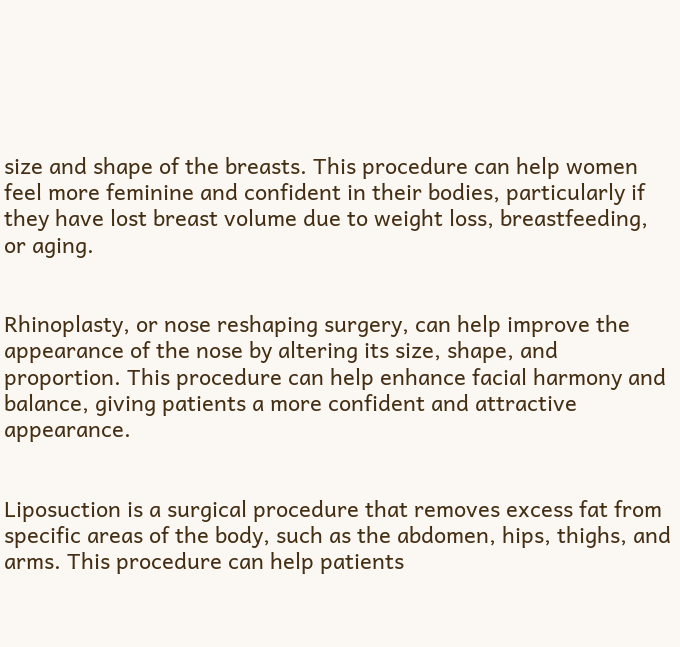size and shape of the breasts. This procedure can help women feel more feminine and confident in their bodies, particularly if they have lost breast volume due to weight loss, breastfeeding, or aging.


Rhinoplasty, or nose reshaping surgery, can help improve the appearance of the nose by altering its size, shape, and proportion. This procedure can help enhance facial harmony and balance, giving patients a more confident and attractive appearance.


Liposuction is a surgical procedure that removes excess fat from specific areas of the body, such as the abdomen, hips, thighs, and arms. This procedure can help patients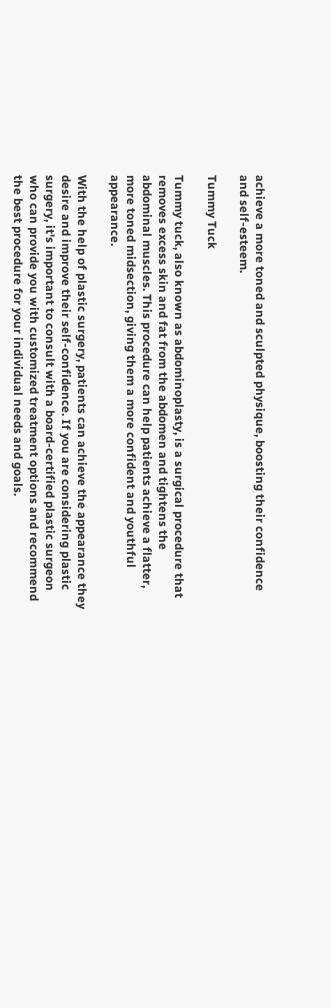achieve a more toned and sculpted physique, boosting their confidence and self-esteem.

Tummy Tuck

Tummy tuck, also known as abdominoplasty, is a surgical procedure that removes excess skin and fat from the abdomen and tightens the abdominal muscles. This procedure can help patients achieve a flatter, more toned midsection, giving them a more confident and youthful appearance.

With the help of plastic surgery, patients can achieve the appearance they desire and improve their self-confidence. If you are considering plastic surgery, it's important to consult with a board-certified plastic surgeon who can provide you with customized treatment options and recommend the best procedure for your individual needs and goals.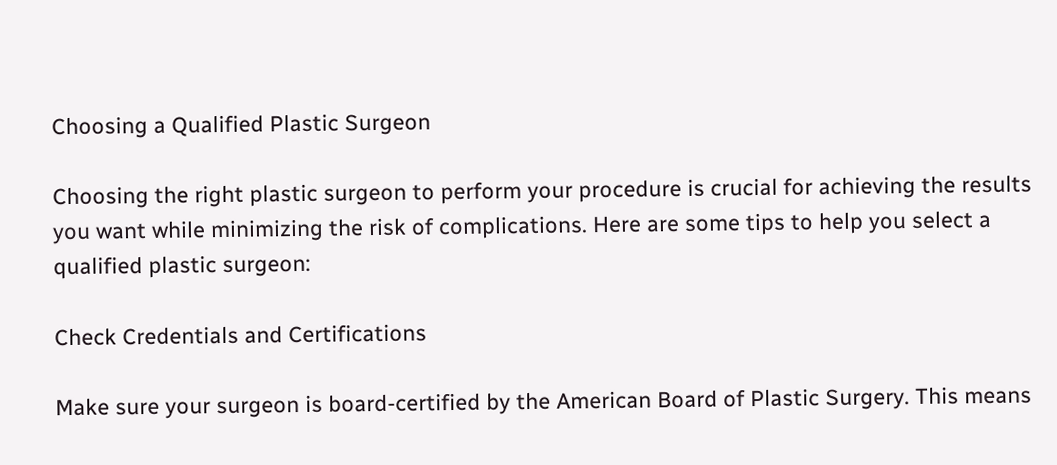Choosing a Qualified Plastic Surgeon

Choosing the right plastic surgeon to perform your procedure is crucial for achieving the results you want while minimizing the risk of complications. Here are some tips to help you select a qualified plastic surgeon:

Check Credentials and Certifications

Make sure your surgeon is board-certified by the American Board of Plastic Surgery. This means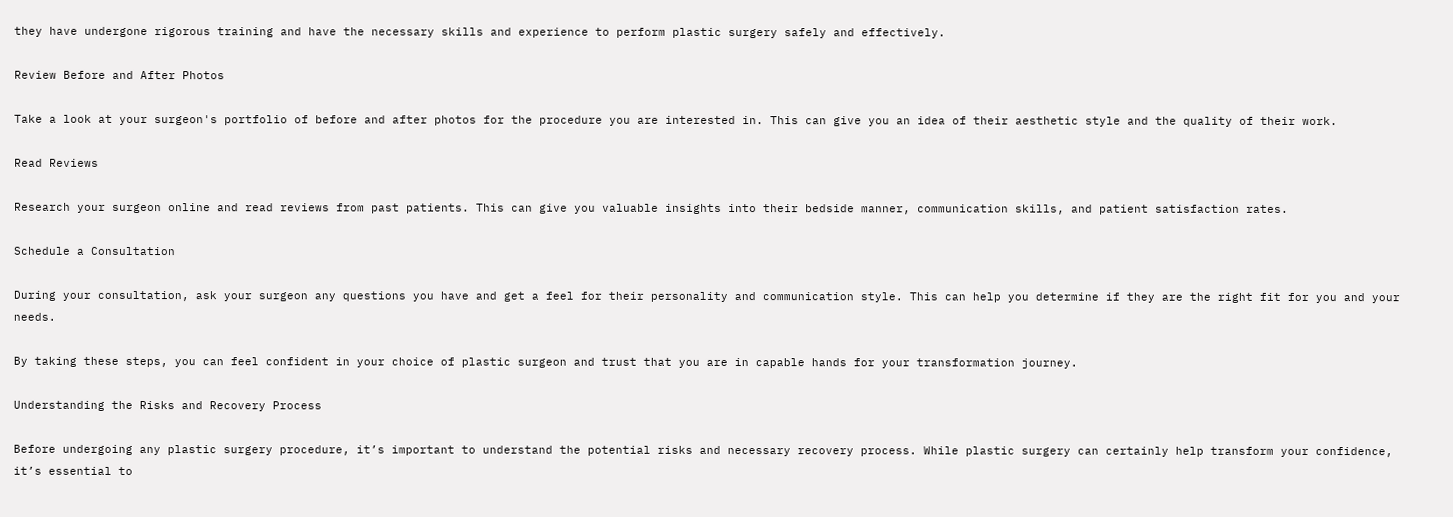they have undergone rigorous training and have the necessary skills and experience to perform plastic surgery safely and effectively.

Review Before and After Photos

Take a look at your surgeon's portfolio of before and after photos for the procedure you are interested in. This can give you an idea of their aesthetic style and the quality of their work.

Read Reviews

Research your surgeon online and read reviews from past patients. This can give you valuable insights into their bedside manner, communication skills, and patient satisfaction rates.

Schedule a Consultation

During your consultation, ask your surgeon any questions you have and get a feel for their personality and communication style. This can help you determine if they are the right fit for you and your needs.

By taking these steps, you can feel confident in your choice of plastic surgeon and trust that you are in capable hands for your transformation journey.

Understanding the Risks and Recovery Process

Before undergoing any plastic surgery procedure, it’s important to understand the potential risks and necessary recovery process. While plastic surgery can certainly help transform your confidence, it’s essential to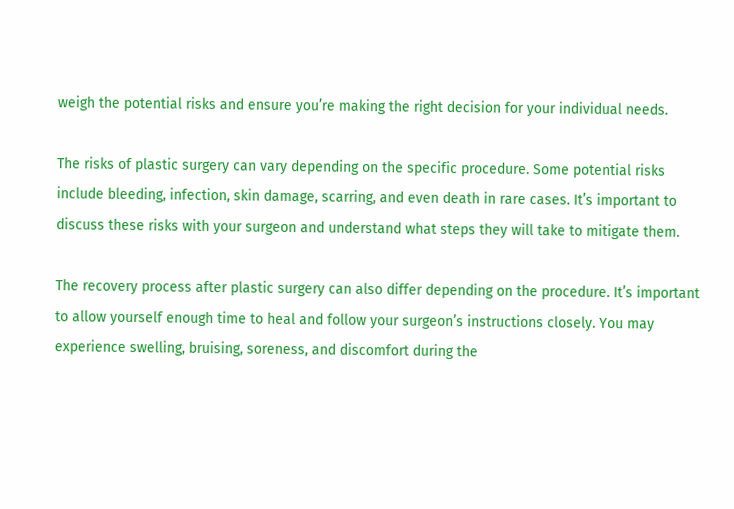weigh the potential risks and ensure you’re making the right decision for your individual needs.

The risks of plastic surgery can vary depending on the specific procedure. Some potential risks include bleeding, infection, skin damage, scarring, and even death in rare cases. It’s important to discuss these risks with your surgeon and understand what steps they will take to mitigate them.

The recovery process after plastic surgery can also differ depending on the procedure. It’s important to allow yourself enough time to heal and follow your surgeon’s instructions closely. You may experience swelling, bruising, soreness, and discomfort during the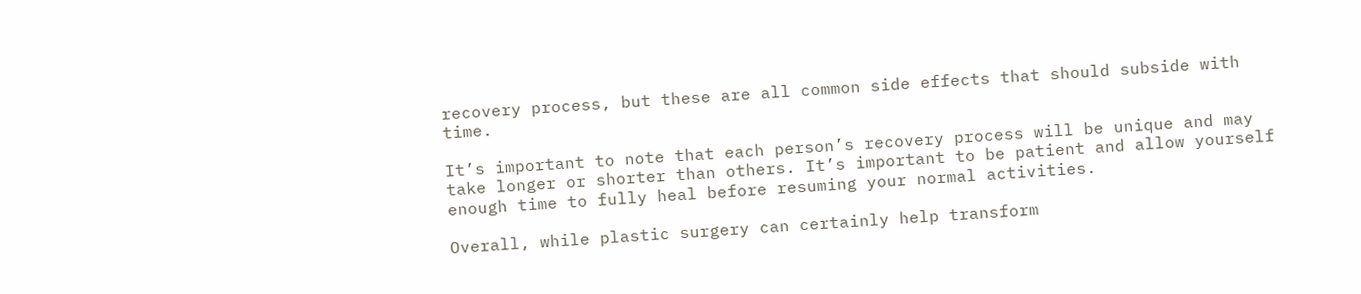recovery process, but these are all common side effects that should subside with time.

It’s important to note that each person’s recovery process will be unique and may take longer or shorter than others. It’s important to be patient and allow yourself enough time to fully heal before resuming your normal activities.

Overall, while plastic surgery can certainly help transform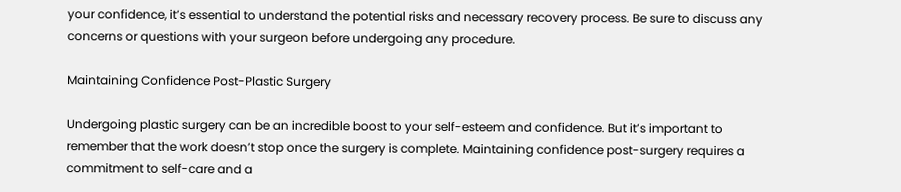your confidence, it’s essential to understand the potential risks and necessary recovery process. Be sure to discuss any concerns or questions with your surgeon before undergoing any procedure.

Maintaining Confidence Post-Plastic Surgery

Undergoing plastic surgery can be an incredible boost to your self-esteem and confidence. But it’s important to remember that the work doesn’t stop once the surgery is complete. Maintaining confidence post-surgery requires a commitment to self-care and a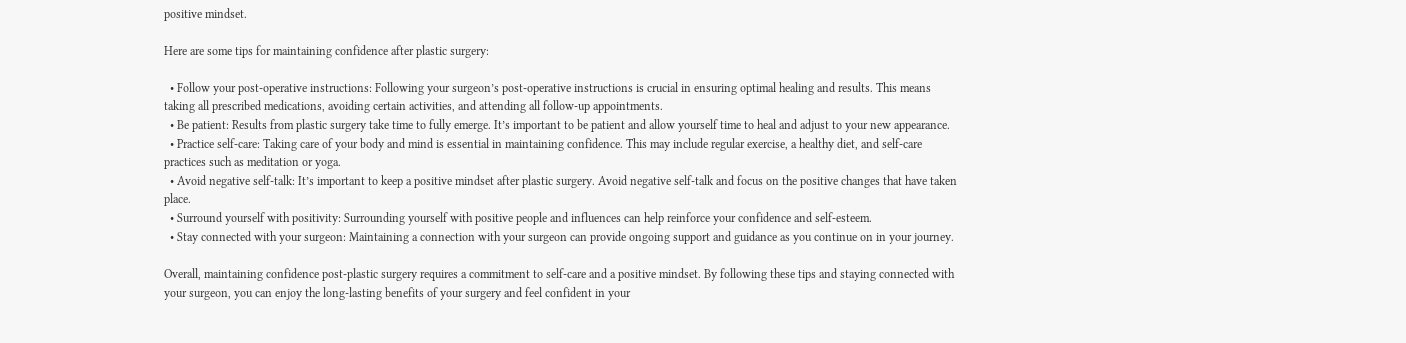positive mindset.

Here are some tips for maintaining confidence after plastic surgery:

  • Follow your post-operative instructions: Following your surgeon’s post-operative instructions is crucial in ensuring optimal healing and results. This means taking all prescribed medications, avoiding certain activities, and attending all follow-up appointments.
  • Be patient: Results from plastic surgery take time to fully emerge. It’s important to be patient and allow yourself time to heal and adjust to your new appearance.
  • Practice self-care: Taking care of your body and mind is essential in maintaining confidence. This may include regular exercise, a healthy diet, and self-care practices such as meditation or yoga.
  • Avoid negative self-talk: It’s important to keep a positive mindset after plastic surgery. Avoid negative self-talk and focus on the positive changes that have taken place.
  • Surround yourself with positivity: Surrounding yourself with positive people and influences can help reinforce your confidence and self-esteem.
  • Stay connected with your surgeon: Maintaining a connection with your surgeon can provide ongoing support and guidance as you continue on in your journey.

Overall, maintaining confidence post-plastic surgery requires a commitment to self-care and a positive mindset. By following these tips and staying connected with your surgeon, you can enjoy the long-lasting benefits of your surgery and feel confident in your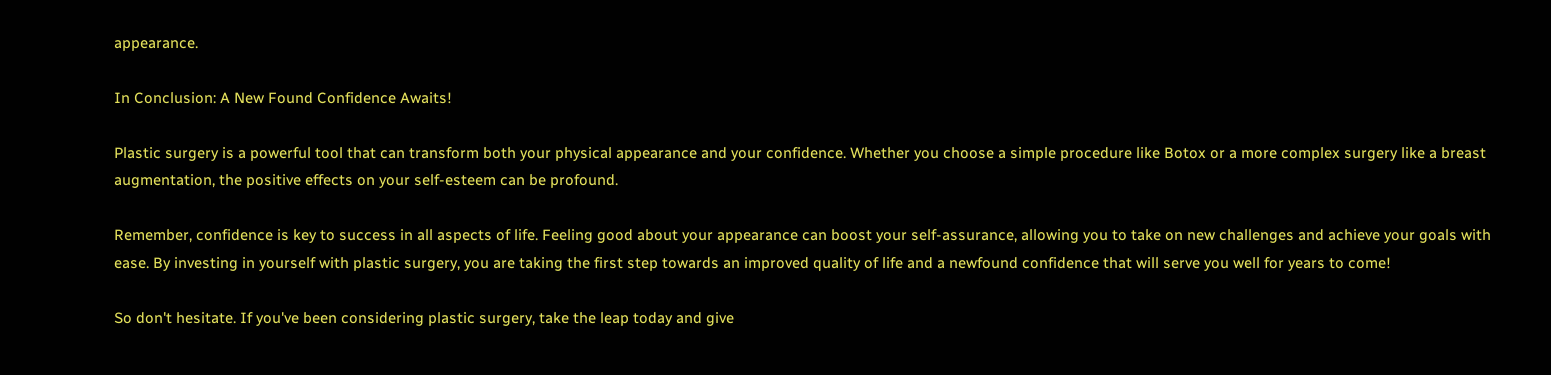appearance.

In Conclusion: A New Found Confidence Awaits!

Plastic surgery is a powerful tool that can transform both your physical appearance and your confidence. Whether you choose a simple procedure like Botox or a more complex surgery like a breast augmentation, the positive effects on your self-esteem can be profound.

Remember, confidence is key to success in all aspects of life. Feeling good about your appearance can boost your self-assurance, allowing you to take on new challenges and achieve your goals with ease. By investing in yourself with plastic surgery, you are taking the first step towards an improved quality of life and a newfound confidence that will serve you well for years to come!

So don't hesitate. If you've been considering plastic surgery, take the leap today and give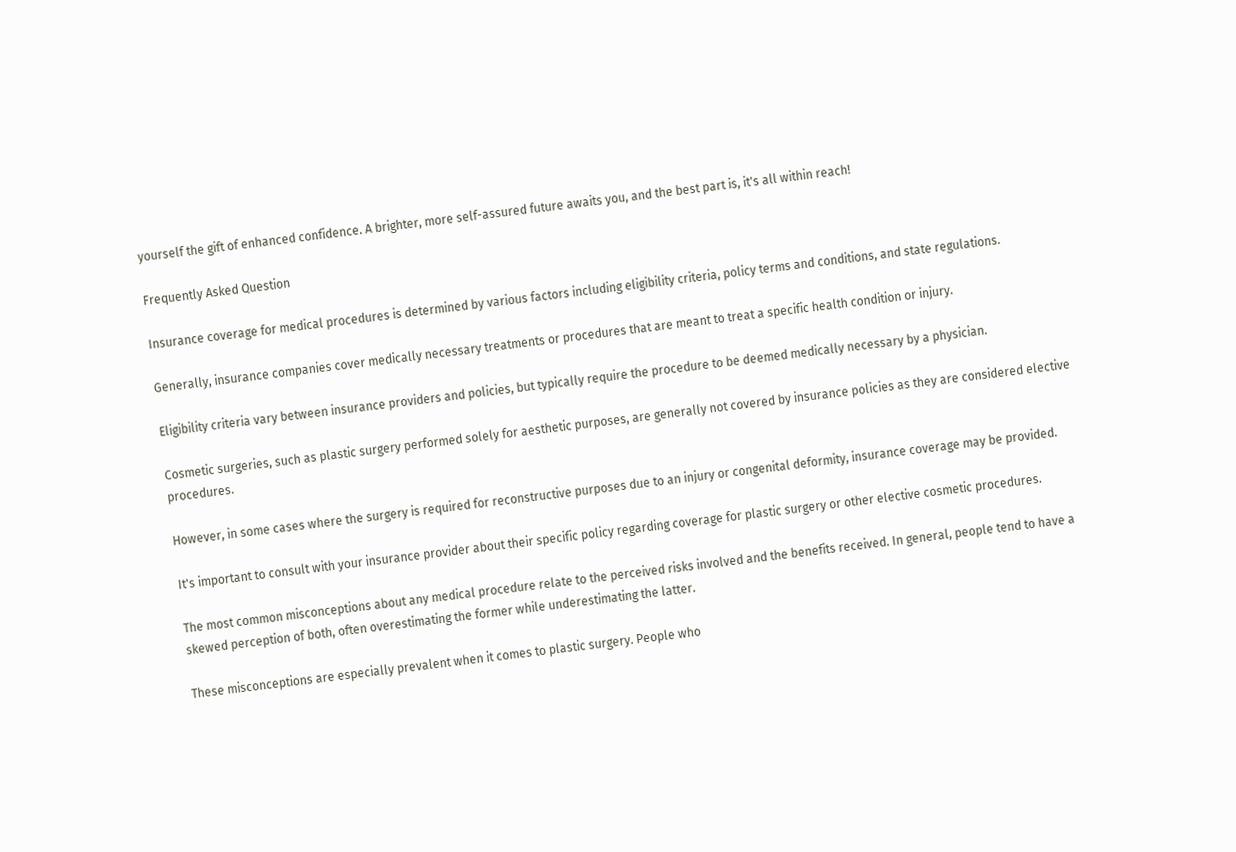yourself the gift of enhanced confidence. A brighter, more self-assured future awaits you, and the best part is, it's all within reach!

Frequently Asked Question

Insurance coverage for medical procedures is determined by various factors including eligibility criteria, policy terms and conditions, and state regulations.

Generally, insurance companies cover medically necessary treatments or procedures that are meant to treat a specific health condition or injury.

Eligibility criteria vary between insurance providers and policies, but typically require the procedure to be deemed medically necessary by a physician.

Cosmetic surgeries, such as plastic surgery performed solely for aesthetic purposes, are generally not covered by insurance policies as they are considered elective procedures.

However, in some cases where the surgery is required for reconstructive purposes due to an injury or congenital deformity, insurance coverage may be provided.

It's important to consult with your insurance provider about their specific policy regarding coverage for plastic surgery or other elective cosmetic procedures.

The most common misconceptions about any medical procedure relate to the perceived risks involved and the benefits received. In general, people tend to have a skewed perception of both, often overestimating the former while underestimating the latter.

These misconceptions are especially prevalent when it comes to plastic surgery. People who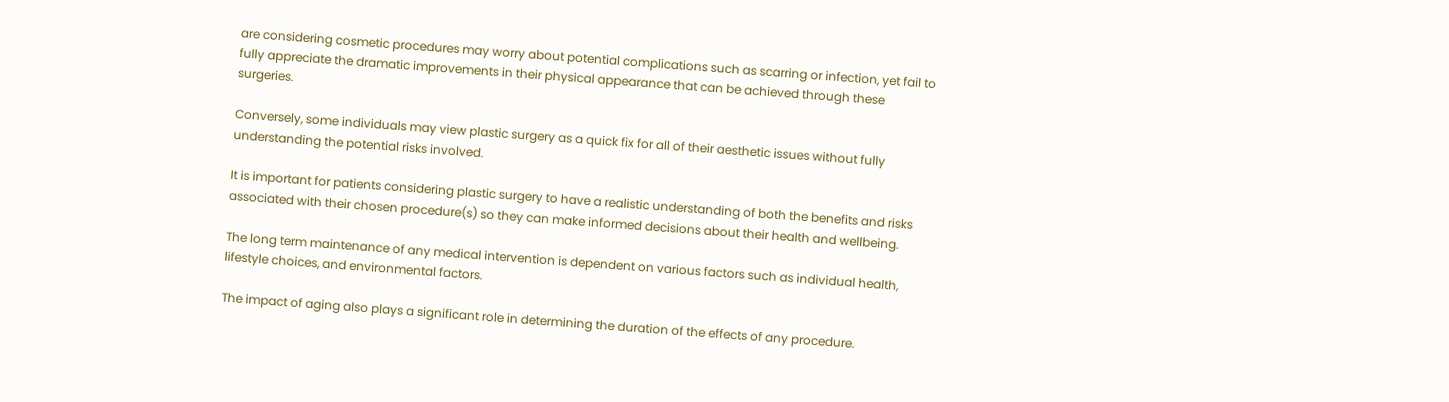are considering cosmetic procedures may worry about potential complications such as scarring or infection, yet fail to fully appreciate the dramatic improvements in their physical appearance that can be achieved through these surgeries.

Conversely, some individuals may view plastic surgery as a quick fix for all of their aesthetic issues without fully understanding the potential risks involved.

It is important for patients considering plastic surgery to have a realistic understanding of both the benefits and risks associated with their chosen procedure(s) so they can make informed decisions about their health and wellbeing.

The long term maintenance of any medical intervention is dependent on various factors such as individual health, lifestyle choices, and environmental factors.

The impact of aging also plays a significant role in determining the duration of the effects of any procedure.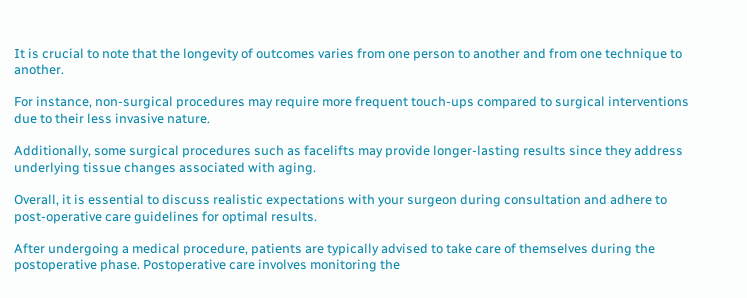It is crucial to note that the longevity of outcomes varies from one person to another and from one technique to another.

For instance, non-surgical procedures may require more frequent touch-ups compared to surgical interventions due to their less invasive nature.

Additionally, some surgical procedures such as facelifts may provide longer-lasting results since they address underlying tissue changes associated with aging.

Overall, it is essential to discuss realistic expectations with your surgeon during consultation and adhere to post-operative care guidelines for optimal results.

After undergoing a medical procedure, patients are typically advised to take care of themselves during the postoperative phase. Postoperative care involves monitoring the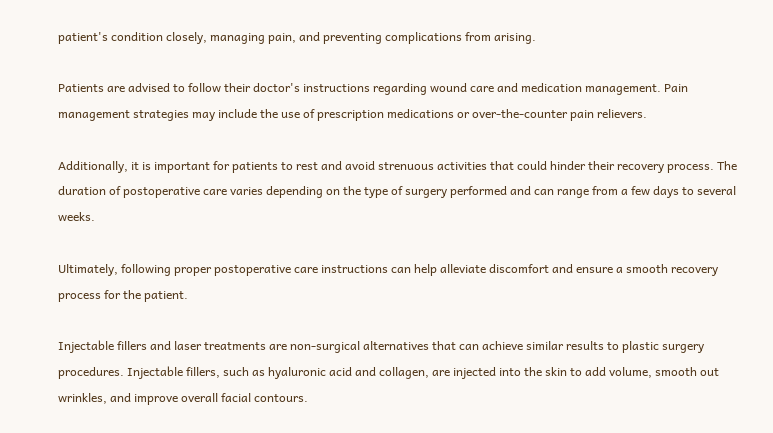patient's condition closely, managing pain, and preventing complications from arising.

Patients are advised to follow their doctor's instructions regarding wound care and medication management. Pain management strategies may include the use of prescription medications or over-the-counter pain relievers.

Additionally, it is important for patients to rest and avoid strenuous activities that could hinder their recovery process. The duration of postoperative care varies depending on the type of surgery performed and can range from a few days to several weeks.

Ultimately, following proper postoperative care instructions can help alleviate discomfort and ensure a smooth recovery process for the patient.

Injectable fillers and laser treatments are non-surgical alternatives that can achieve similar results to plastic surgery procedures. Injectable fillers, such as hyaluronic acid and collagen, are injected into the skin to add volume, smooth out wrinkles, and improve overall facial contours.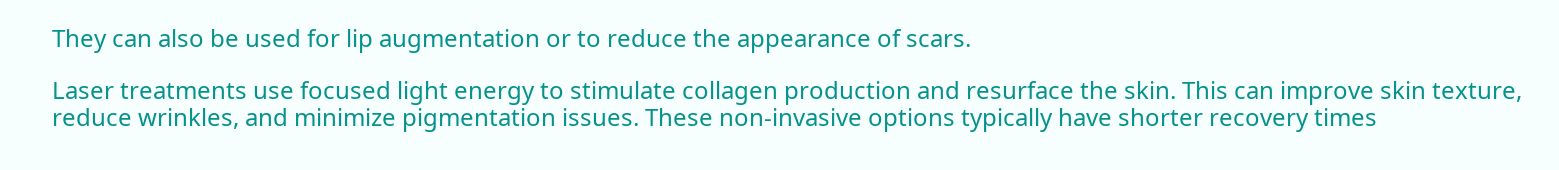They can also be used for lip augmentation or to reduce the appearance of scars.

Laser treatments use focused light energy to stimulate collagen production and resurface the skin. This can improve skin texture, reduce wrinkles, and minimize pigmentation issues. These non-invasive options typically have shorter recovery times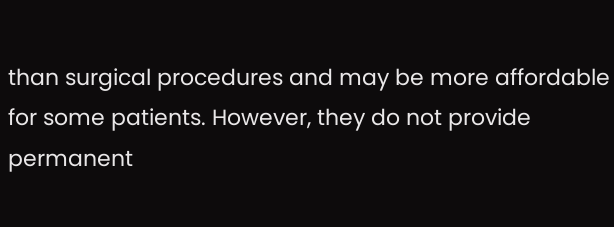than surgical procedures and may be more affordable for some patients. However, they do not provide permanent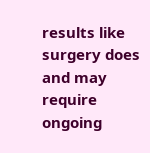results like surgery does and may require ongoing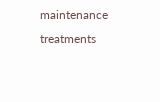maintenance treatments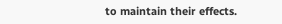to maintain their effects.